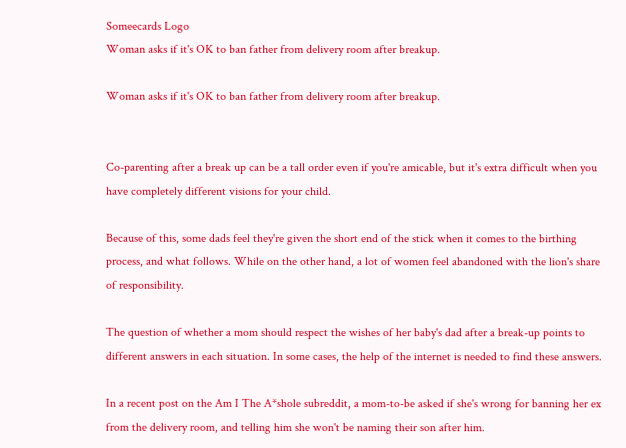Someecards Logo
Woman asks if it's OK to ban father from delivery room after breakup.

Woman asks if it's OK to ban father from delivery room after breakup.


Co-parenting after a break up can be a tall order even if you're amicable, but it's extra difficult when you have completely different visions for your child.

Because of this, some dads feel they're given the short end of the stick when it comes to the birthing process, and what follows. While on the other hand, a lot of women feel abandoned with the lion's share of responsibility.

The question of whether a mom should respect the wishes of her baby's dad after a break-up points to different answers in each situation. In some cases, the help of the internet is needed to find these answers.

In a recent post on the Am I The A*shole subreddit, a mom-to-be asked if she's wrong for banning her ex from the delivery room, and telling him she won't be naming their son after him.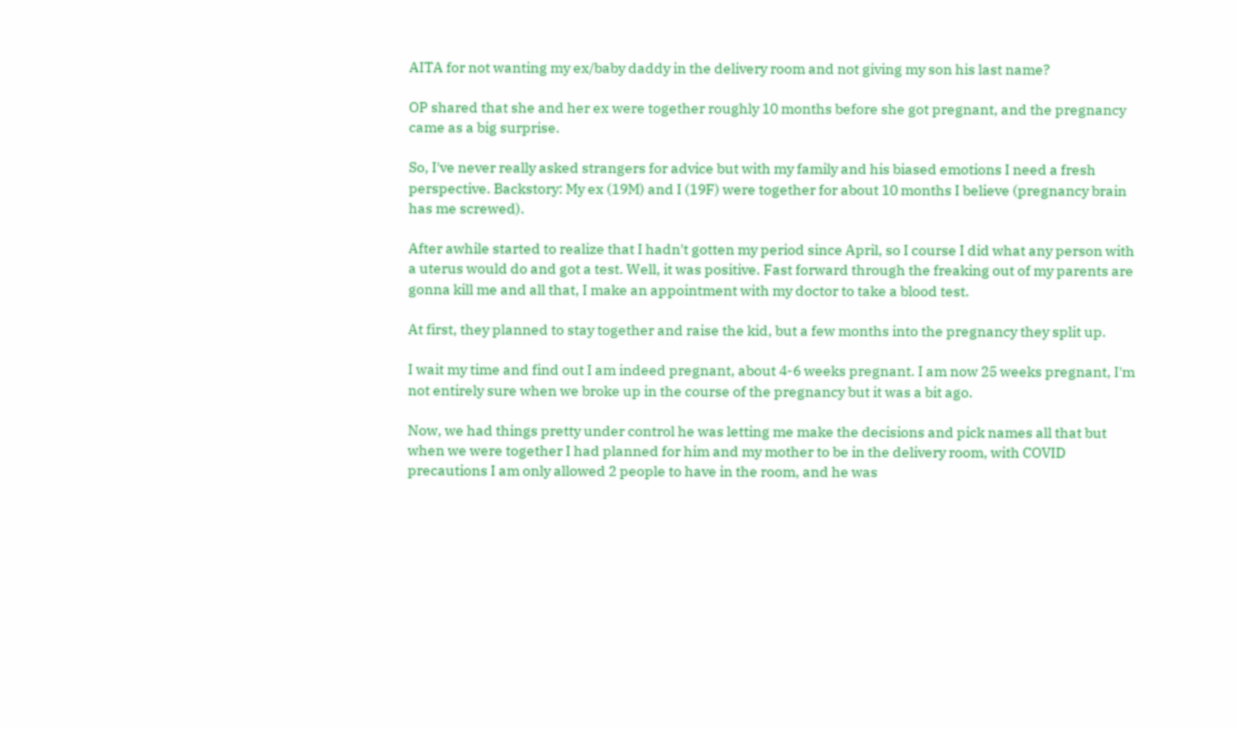AITA for not wanting my ex/baby daddy in the delivery room and not giving my son his last name?

OP shared that she and her ex were together roughly 10 months before she got pregnant, and the pregnancy came as a big surprise.

So, I've never really asked strangers for advice but with my family and his biased emotions I need a fresh perspective. Backstory: My ex (19M) and I (19F) were together for about 10 months I believe (pregnancy brain has me screwed).

After awhile started to realize that I hadn't gotten my period since April, so I course I did what any person with a uterus would do and got a test. Well, it was positive. Fast forward through the freaking out of my parents are gonna kill me and all that, I make an appointment with my doctor to take a blood test.

At first, they planned to stay together and raise the kid, but a few months into the pregnancy they split up.

I wait my time and find out I am indeed pregnant, about 4-6 weeks pregnant. I am now 25 weeks pregnant, I'm not entirely sure when we broke up in the course of the pregnancy but it was a bit ago.

Now, we had things pretty under control he was letting me make the decisions and pick names all that but when we were together I had planned for him and my mother to be in the delivery room, with COVID precautions I am only allowed 2 people to have in the room, and he was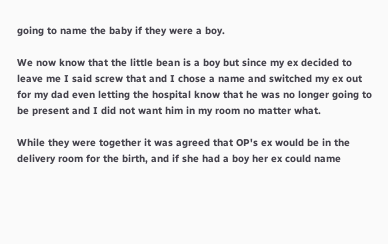going to name the baby if they were a boy.

We now know that the little bean is a boy but since my ex decided to leave me I said screw that and I chose a name and switched my ex out for my dad even letting the hospital know that he was no longer going to be present and I did not want him in my room no matter what.

While they were together it was agreed that OP's ex would be in the delivery room for the birth, and if she had a boy her ex could name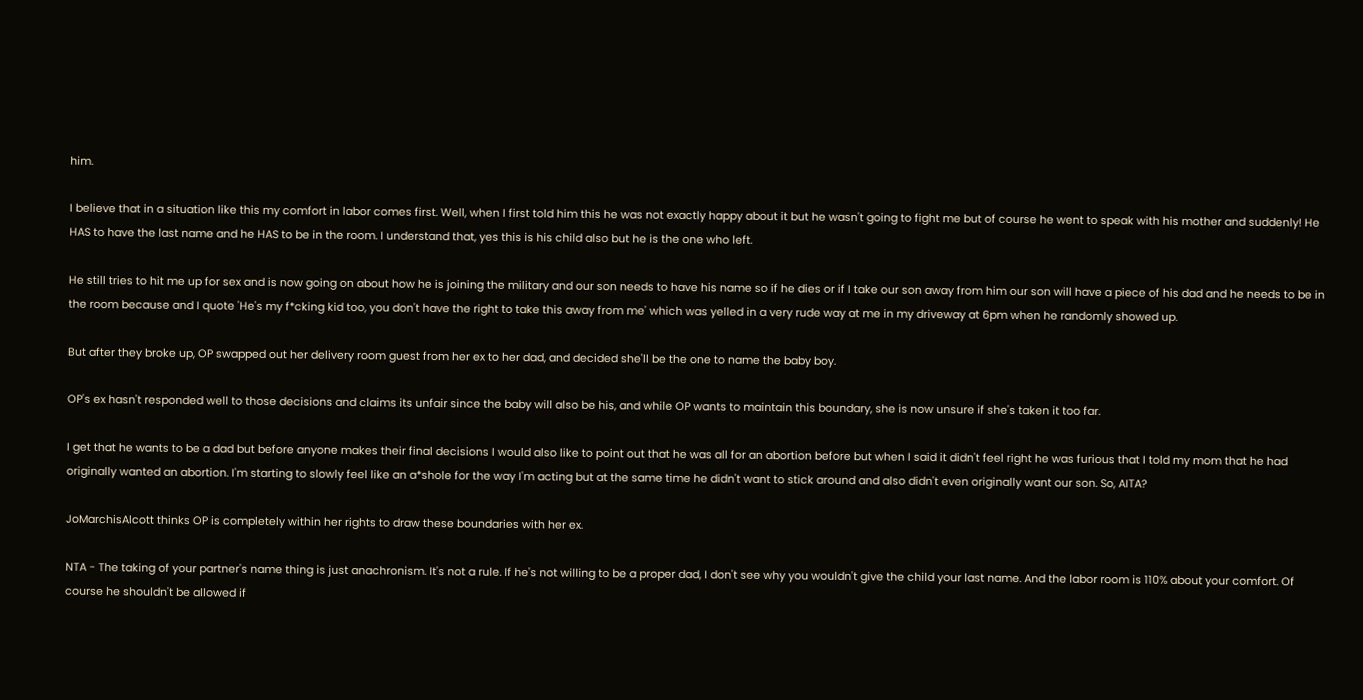him.

I believe that in a situation like this my comfort in labor comes first. Well, when I first told him this he was not exactly happy about it but he wasn't going to fight me but of course he went to speak with his mother and suddenly! He HAS to have the last name and he HAS to be in the room. I understand that, yes this is his child also but he is the one who left.

He still tries to hit me up for sex and is now going on about how he is joining the military and our son needs to have his name so if he dies or if I take our son away from him our son will have a piece of his dad and he needs to be in the room because and I quote 'He's my f*cking kid too, you don't have the right to take this away from me' which was yelled in a very rude way at me in my driveway at 6pm when he randomly showed up.

But after they broke up, OP swapped out her delivery room guest from her ex to her dad, and decided she'll be the one to name the baby boy.

OP's ex hasn't responded well to those decisions and claims its unfair since the baby will also be his, and while OP wants to maintain this boundary, she is now unsure if she's taken it too far.

I get that he wants to be a dad but before anyone makes their final decisions I would also like to point out that he was all for an abortion before but when I said it didn't feel right he was furious that I told my mom that he had originally wanted an abortion. I'm starting to slowly feel like an a*shole for the way I'm acting but at the same time he didn't want to stick around and also didn't even originally want our son. So, AITA?

JoMarchisAlcott thinks OP is completely within her rights to draw these boundaries with her ex.

NTA - The taking of your partner's name thing is just anachronism. It's not a rule. If he's not willing to be a proper dad, I don't see why you wouldn't give the child your last name. And the labor room is 110% about your comfort. Of course he shouldn't be allowed if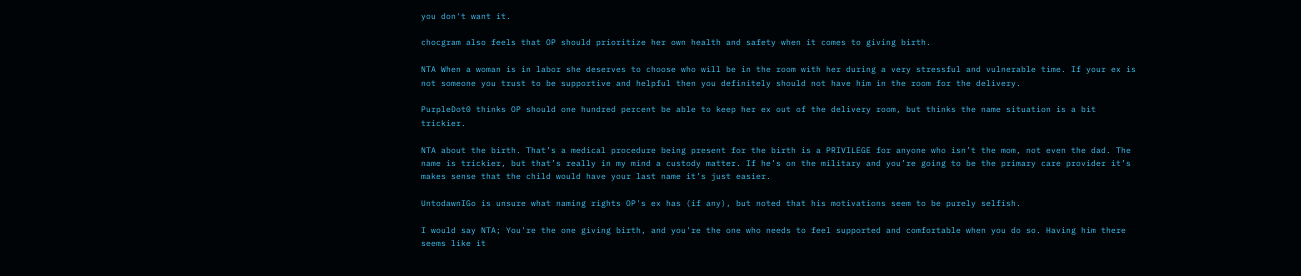you don't want it.

chocgram also feels that OP should prioritize her own health and safety when it comes to giving birth.

NTA When a woman is in labor she deserves to choose who will be in the room with her during a very stressful and vulnerable time. If your ex is not someone you trust to be supportive and helpful then you definitely should not have him in the room for the delivery.

PurpleDot0 thinks OP should one hundred percent be able to keep her ex out of the delivery room, but thinks the name situation is a bit trickier.

NTA about the birth. That’s a medical procedure being present for the birth is a PRIVILEGE for anyone who isn’t the mom, not even the dad. The name is trickier, but that’s really in my mind a custody matter. If he’s on the military and you’re going to be the primary care provider it’s makes sense that the child would have your last name it’s just easier.

UntodawnIGo is unsure what naming rights OP's ex has (if any), but noted that his motivations seem to be purely selfish.

I would say NTA; You're the one giving birth, and you're the one who needs to feel supported and comfortable when you do so. Having him there seems like it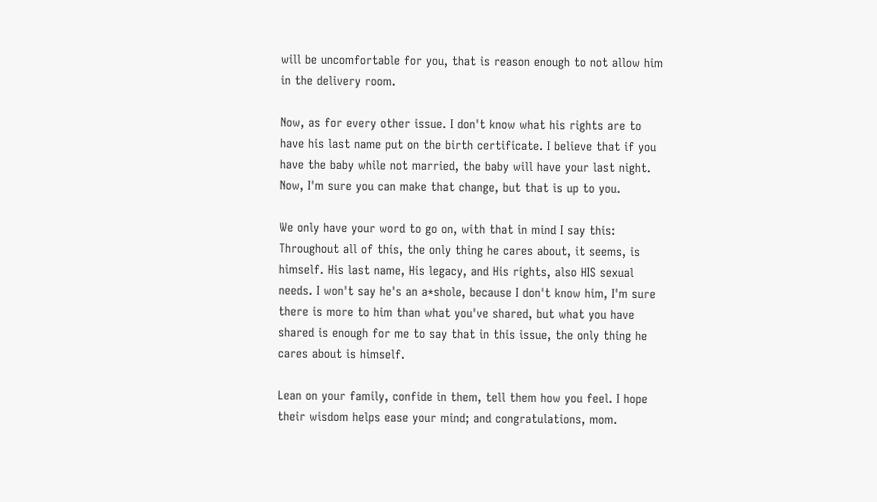will be uncomfortable for you, that is reason enough to not allow him in the delivery room.

Now, as for every other issue. I don't know what his rights are to have his last name put on the birth certificate. I believe that if you have the baby while not married, the baby will have your last night. Now, I'm sure you can make that change, but that is up to you.

We only have your word to go on, with that in mind I say this: Throughout all of this, the only thing he cares about, it seems, is himself. His last name, His legacy, and His rights, also HIS sexual needs. I won't say he's an a*shole, because I don't know him, I'm sure there is more to him than what you've shared, but what you have shared is enough for me to say that in this issue, the only thing he cares about is himself.

Lean on your family, confide in them, tell them how you feel. I hope their wisdom helps ease your mind; and congratulations, mom.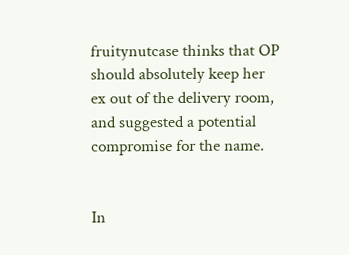fruitynutcase thinks that OP should absolutely keep her ex out of the delivery room, and suggested a potential compromise for the name.


In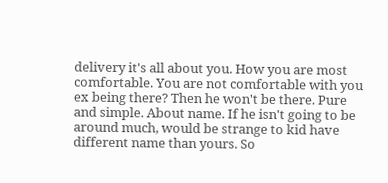delivery it's all about you. How you are most comfortable. You are not comfortable with you ex being there? Then he won't be there. Pure and simple. About name. If he isn't going to be around much, would be strange to kid have different name than yours. So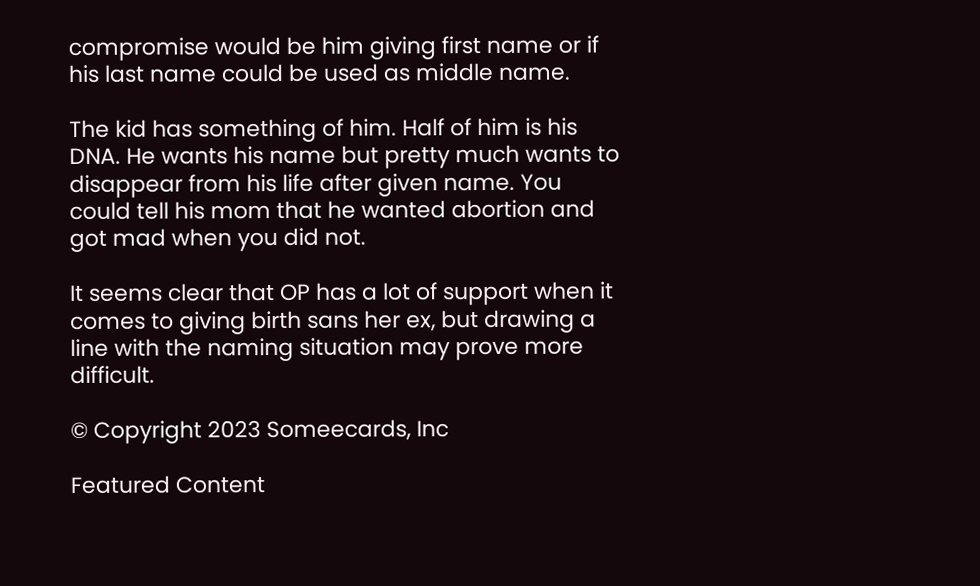compromise would be him giving first name or if his last name could be used as middle name.

The kid has something of him. Half of him is his DNA. He wants his name but pretty much wants to disappear from his life after given name. You could tell his mom that he wanted abortion and got mad when you did not.

It seems clear that OP has a lot of support when it comes to giving birth sans her ex, but drawing a line with the naming situation may prove more difficult.

© Copyright 2023 Someecards, Inc

Featured Content